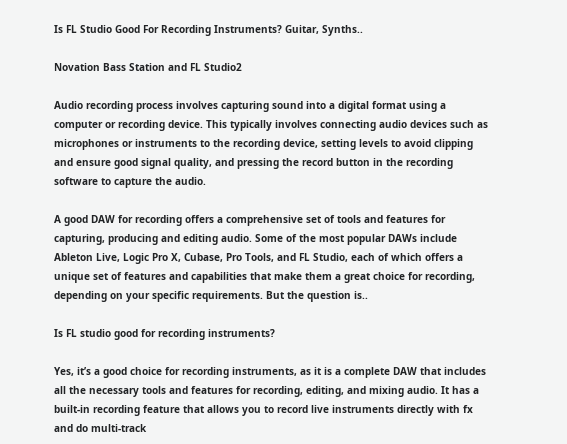Is FL Studio Good For Recording Instruments? Guitar, Synths..

Novation Bass Station and FL Studio2

Audio recording process involves capturing sound into a digital format using a computer or recording device. This typically involves connecting audio devices such as microphones or instruments to the recording device, setting levels to avoid clipping and ensure good signal quality, and pressing the record button in the recording software to capture the audio.

A good DAW for recording offers a comprehensive set of tools and features for capturing, producing and editing audio. Some of the most popular DAWs include Ableton Live, Logic Pro X, Cubase, Pro Tools, and FL Studio, each of which offers a unique set of features and capabilities that make them a great choice for recording, depending on your specific requirements. But the question is..

Is FL studio good for recording instruments?

Yes, it’s a good choice for recording instruments, as it is a complete DAW that includes all the necessary tools and features for recording, editing, and mixing audio. It has a built-in recording feature that allows you to record live instruments directly with fx and do multi-track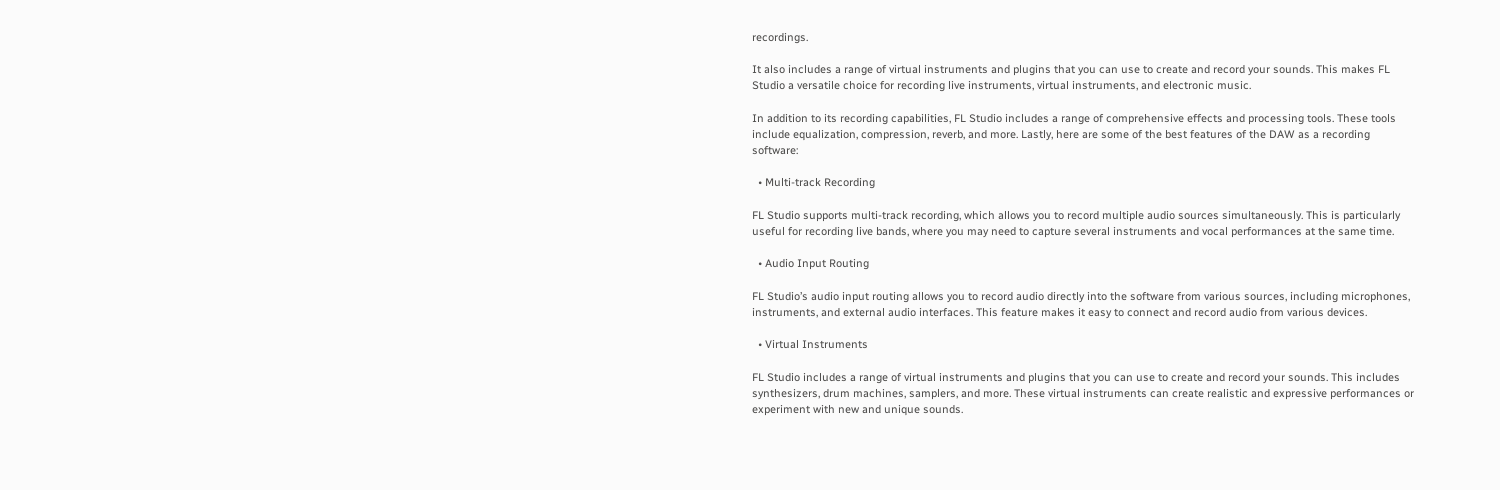recordings.

It also includes a range of virtual instruments and plugins that you can use to create and record your sounds. This makes FL Studio a versatile choice for recording live instruments, virtual instruments, and electronic music.

In addition to its recording capabilities, FL Studio includes a range of comprehensive effects and processing tools. These tools include equalization, compression, reverb, and more. Lastly, here are some of the best features of the DAW as a recording software:

  • Multi-track Recording

FL Studio supports multi-track recording, which allows you to record multiple audio sources simultaneously. This is particularly useful for recording live bands, where you may need to capture several instruments and vocal performances at the same time.

  • Audio Input Routing

FL Studio’s audio input routing allows you to record audio directly into the software from various sources, including microphones, instruments, and external audio interfaces. This feature makes it easy to connect and record audio from various devices.

  • Virtual Instruments

FL Studio includes a range of virtual instruments and plugins that you can use to create and record your sounds. This includes synthesizers, drum machines, samplers, and more. These virtual instruments can create realistic and expressive performances or experiment with new and unique sounds.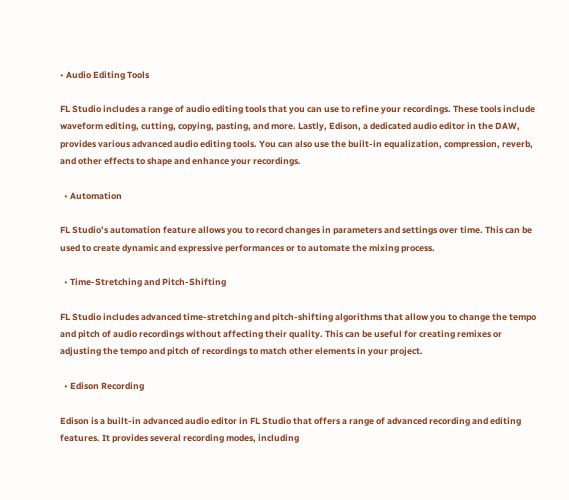• Audio Editing Tools

FL Studio includes a range of audio editing tools that you can use to refine your recordings. These tools include waveform editing, cutting, copying, pasting, and more. Lastly, Edison, a dedicated audio editor in the DAW, provides various advanced audio editing tools. You can also use the built-in equalization, compression, reverb, and other effects to shape and enhance your recordings.

  • Automation

FL Studio’s automation feature allows you to record changes in parameters and settings over time. This can be used to create dynamic and expressive performances or to automate the mixing process.

  • Time-Stretching and Pitch-Shifting

FL Studio includes advanced time-stretching and pitch-shifting algorithms that allow you to change the tempo and pitch of audio recordings without affecting their quality. This can be useful for creating remixes or adjusting the tempo and pitch of recordings to match other elements in your project.

  • Edison Recording

Edison is a built-in advanced audio editor in FL Studio that offers a range of advanced recording and editing features. It provides several recording modes, including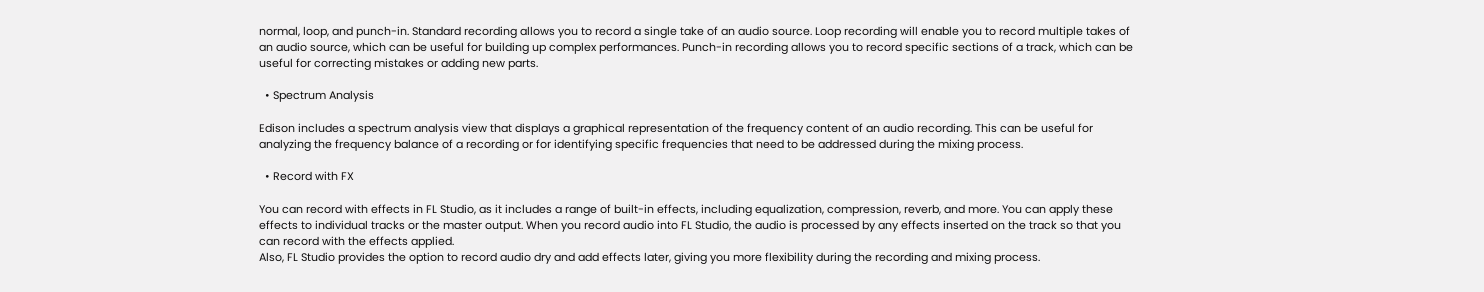normal, loop, and punch-in. Standard recording allows you to record a single take of an audio source. Loop recording will enable you to record multiple takes of an audio source, which can be useful for building up complex performances. Punch-in recording allows you to record specific sections of a track, which can be useful for correcting mistakes or adding new parts.

  • Spectrum Analysis

Edison includes a spectrum analysis view that displays a graphical representation of the frequency content of an audio recording. This can be useful for analyzing the frequency balance of a recording or for identifying specific frequencies that need to be addressed during the mixing process.

  • Record with FX

You can record with effects in FL Studio, as it includes a range of built-in effects, including equalization, compression, reverb, and more. You can apply these effects to individual tracks or the master output. When you record audio into FL Studio, the audio is processed by any effects inserted on the track so that you can record with the effects applied.
Also, FL Studio provides the option to record audio dry and add effects later, giving you more flexibility during the recording and mixing process.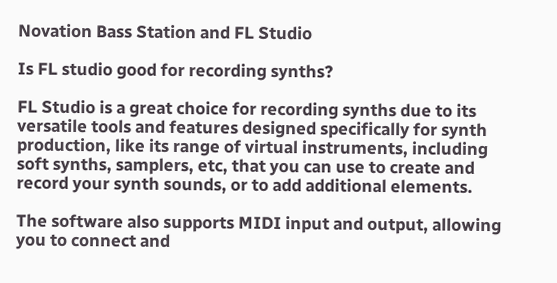Novation Bass Station and FL Studio

Is FL studio good for recording synths?

FL Studio is a great choice for recording synths due to its versatile tools and features designed specifically for synth production, like its range of virtual instruments, including soft synths, samplers, etc, that you can use to create and record your synth sounds, or to add additional elements.

The software also supports MIDI input and output, allowing you to connect and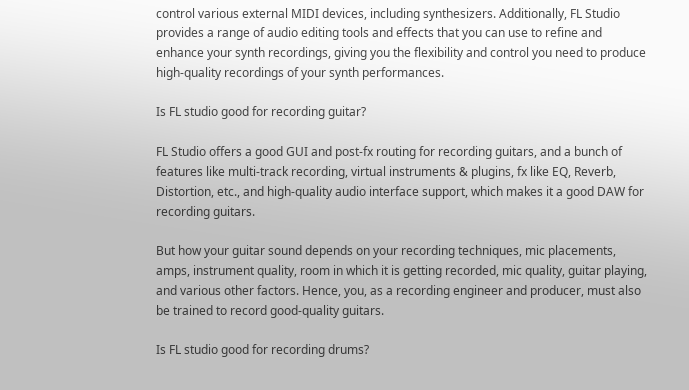control various external MIDI devices, including synthesizers. Additionally, FL Studio provides a range of audio editing tools and effects that you can use to refine and enhance your synth recordings, giving you the flexibility and control you need to produce high-quality recordings of your synth performances.

Is FL studio good for recording guitar?

FL Studio offers a good GUI and post-fx routing for recording guitars, and a bunch of features like multi-track recording, virtual instruments & plugins, fx like EQ, Reverb, Distortion, etc., and high-quality audio interface support, which makes it a good DAW for recording guitars.

But how your guitar sound depends on your recording techniques, mic placements, amps, instrument quality, room in which it is getting recorded, mic quality, guitar playing, and various other factors. Hence, you, as a recording engineer and producer, must also be trained to record good-quality guitars.

Is FL studio good for recording drums?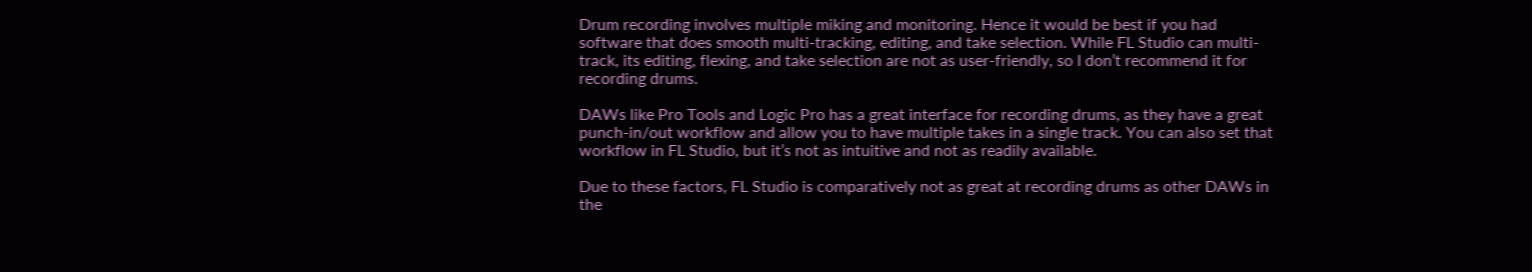Drum recording involves multiple miking and monitoring. Hence it would be best if you had software that does smooth multi-tracking, editing, and take selection. While FL Studio can multi-track, its editing, flexing, and take selection are not as user-friendly, so I don’t recommend it for recording drums.

DAWs like Pro Tools and Logic Pro has a great interface for recording drums, as they have a great punch-in/out workflow and allow you to have multiple takes in a single track. You can also set that workflow in FL Studio, but it’s not as intuitive and not as readily available.

Due to these factors, FL Studio is comparatively not as great at recording drums as other DAWs in the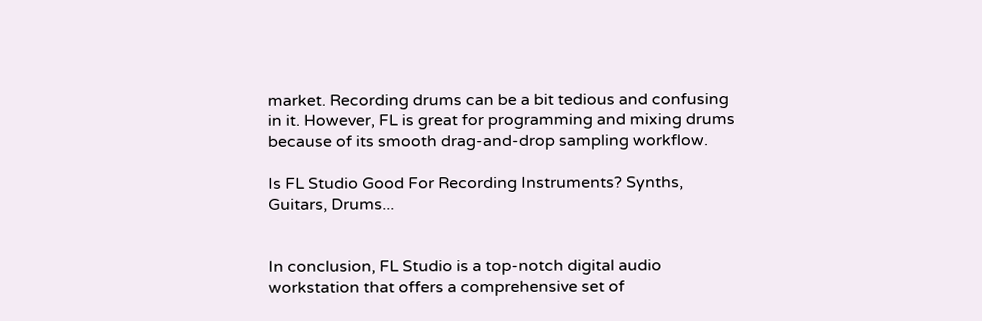market. Recording drums can be a bit tedious and confusing in it. However, FL is great for programming and mixing drums because of its smooth drag-and-drop sampling workflow.

Is FL Studio Good For Recording Instruments? Synths, Guitars, Drums...


In conclusion, FL Studio is a top-notch digital audio workstation that offers a comprehensive set of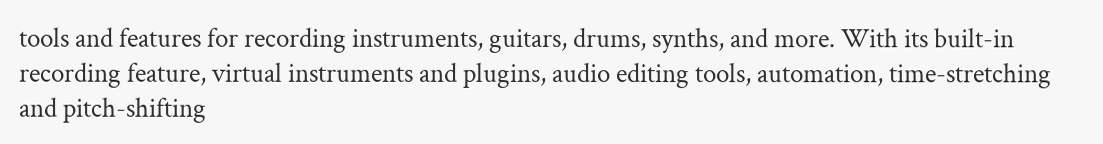tools and features for recording instruments, guitars, drums, synths, and more. With its built-in recording feature, virtual instruments and plugins, audio editing tools, automation, time-stretching and pitch-shifting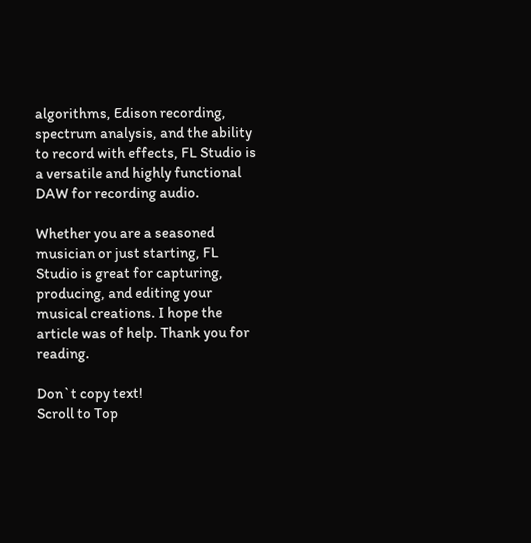algorithms, Edison recording, spectrum analysis, and the ability to record with effects, FL Studio is a versatile and highly functional DAW for recording audio.

Whether you are a seasoned musician or just starting, FL Studio is great for capturing, producing, and editing your musical creations. I hope the article was of help. Thank you for reading.

Don`t copy text!
Scroll to Top